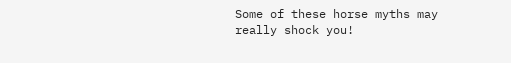Some of these horse myths may really shock you!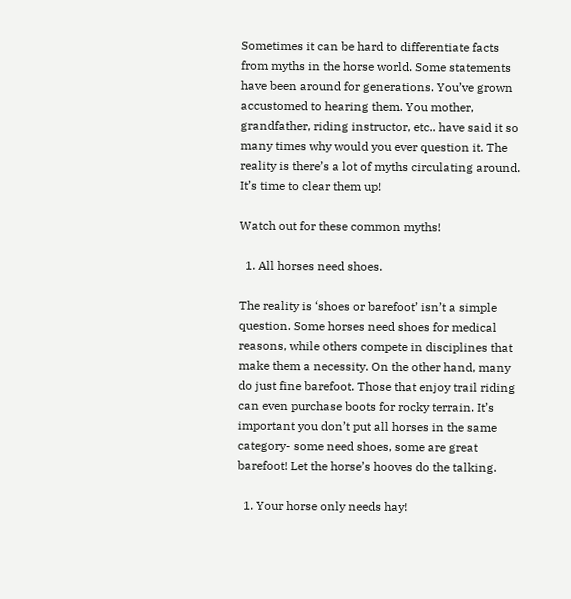Sometimes it can be hard to differentiate facts from myths in the horse world. Some statements have been around for generations. You’ve grown accustomed to hearing them. You mother, grandfather, riding instructor, etc.. have said it so many times why would you ever question it. The reality is there’s a lot of myths circulating around. It’s time to clear them up!

Watch out for these common myths!

  1. All horses need shoes.

The reality is ‘shoes or barefoot’ isn’t a simple question. Some horses need shoes for medical reasons, while others compete in disciplines that make them a necessity. On the other hand, many do just fine barefoot. Those that enjoy trail riding can even purchase boots for rocky terrain. It’s important you don’t put all horses in the same category- some need shoes, some are great barefoot! Let the horse’s hooves do the talking.

  1. Your horse only needs hay!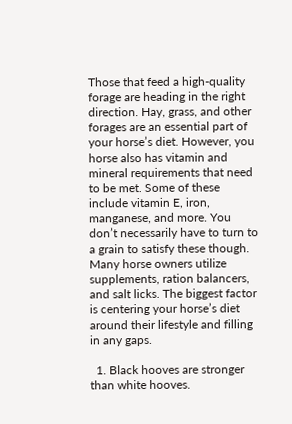Those that feed a high-quality forage are heading in the right direction. Hay, grass, and other forages are an essential part of your horse’s diet. However, you horse also has vitamin and mineral requirements that need to be met. Some of these include vitamin E, iron, manganese, and more. You don’t necessarily have to turn to a grain to satisfy these though. Many horse owners utilize supplements, ration balancers, and salt licks. The biggest factor is centering your horse’s diet around their lifestyle and filling in any gaps.

  1. Black hooves are stronger than white hooves.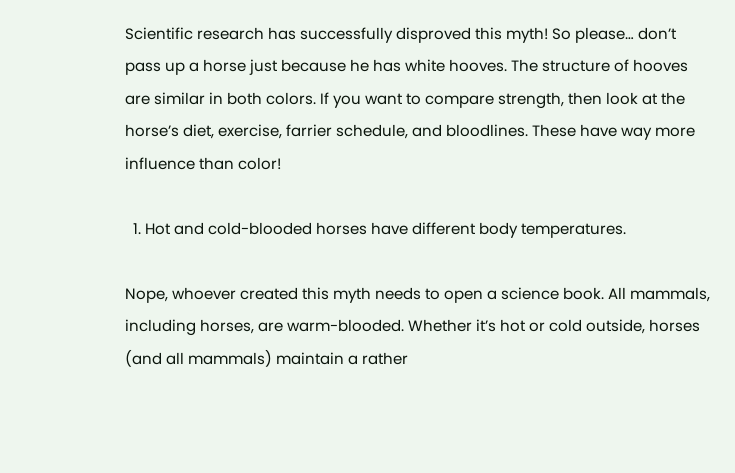Scientific research has successfully disproved this myth! So please… don’t pass up a horse just because he has white hooves. The structure of hooves are similar in both colors. If you want to compare strength, then look at the horse’s diet, exercise, farrier schedule, and bloodlines. These have way more influence than color!

  1. Hot and cold-blooded horses have different body temperatures.

Nope, whoever created this myth needs to open a science book. All mammals, including horses, are warm-blooded. Whether it’s hot or cold outside, horses (and all mammals) maintain a rather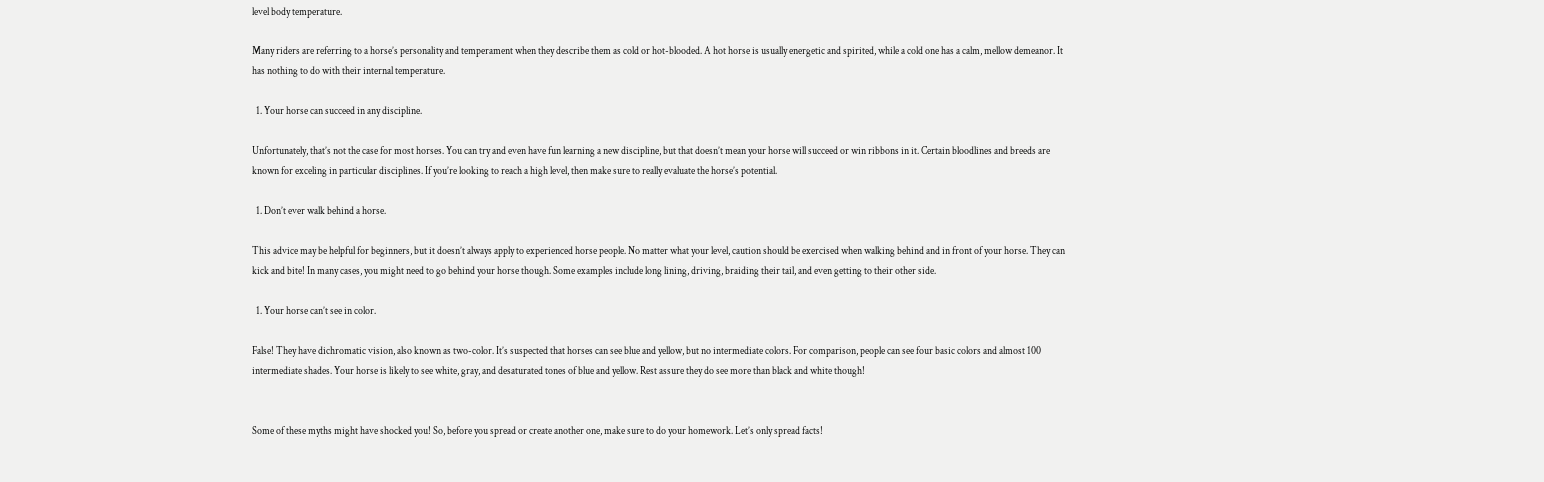level body temperature.

Many riders are referring to a horse’s personality and temperament when they describe them as cold or hot-blooded. A hot horse is usually energetic and spirited, while a cold one has a calm, mellow demeanor. It has nothing to do with their internal temperature.

  1. Your horse can succeed in any discipline.

Unfortunately, that’s not the case for most horses. You can try and even have fun learning a new discipline, but that doesn’t mean your horse will succeed or win ribbons in it. Certain bloodlines and breeds are known for exceling in particular disciplines. If you’re looking to reach a high level, then make sure to really evaluate the horse’s potential.

  1. Don’t ever walk behind a horse.

This advice may be helpful for beginners, but it doesn’t always apply to experienced horse people. No matter what your level, caution should be exercised when walking behind and in front of your horse. They can kick and bite! In many cases, you might need to go behind your horse though. Some examples include long lining, driving, braiding their tail, and even getting to their other side.

  1. Your horse can’t see in color.

False! They have dichromatic vision, also known as two-color. It’s suspected that horses can see blue and yellow, but no intermediate colors. For comparison, people can see four basic colors and almost 100 intermediate shades. Your horse is likely to see white, gray, and desaturated tones of blue and yellow. Rest assure they do see more than black and white though!


Some of these myths might have shocked you! So, before you spread or create another one, make sure to do your homework. Let’s only spread facts!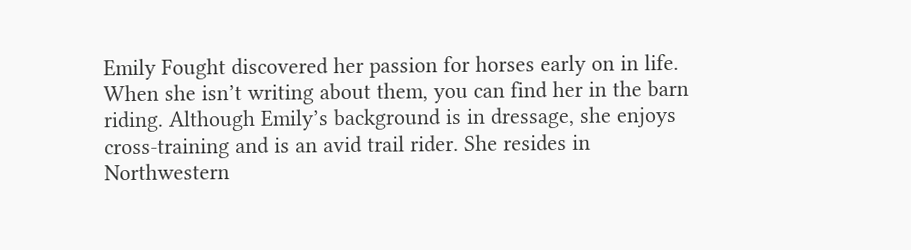Emily Fought discovered her passion for horses early on in life. When she isn’t writing about them, you can find her in the barn riding. Although Emily’s background is in dressage, she enjoys cross-training and is an avid trail rider. She resides in Northwestern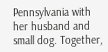Pennsylvania with her husband and small dog. Together,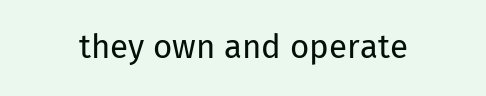they own and operate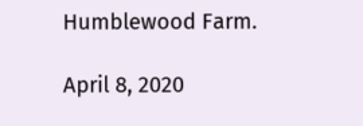Humblewood Farm.

April 8, 2020